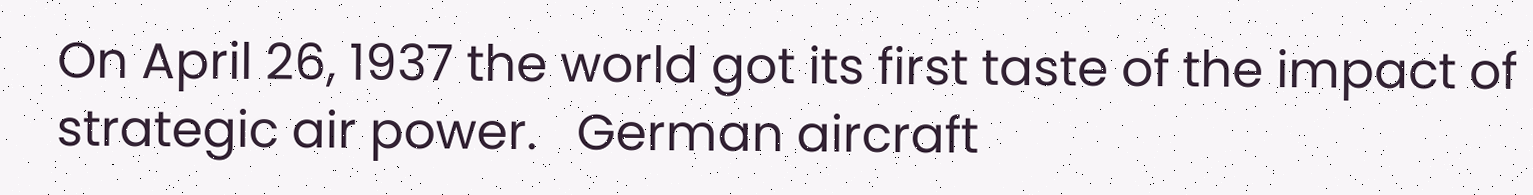On April 26, 1937 the world got its first taste of the impact of strategic air power.   German aircraft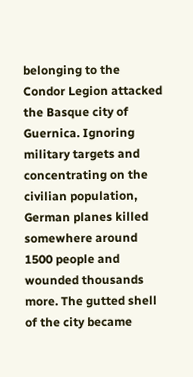belonging to the Condor Legion attacked the Basque city of Guernica. Ignoring military targets and concentrating on the civilian population, German planes killed somewhere around 1500 people and wounded thousands more. The gutted shell of the city became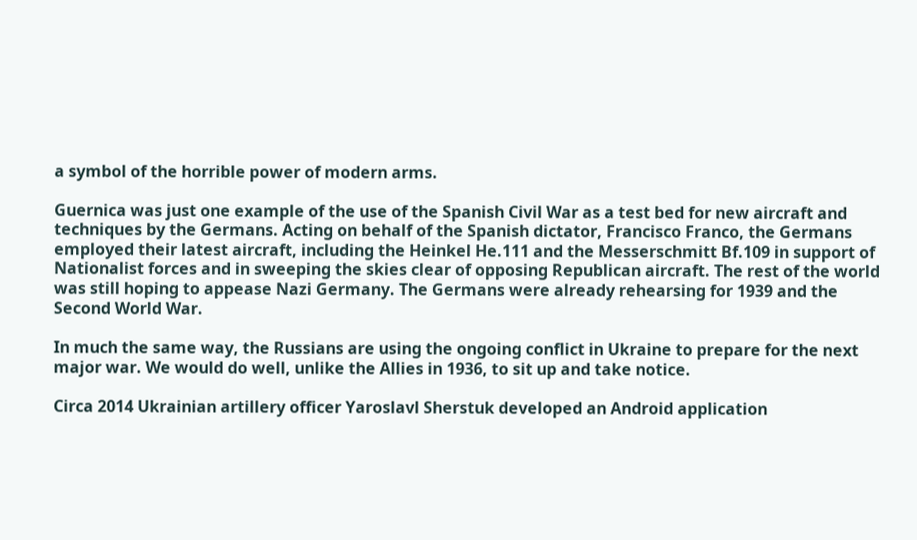a symbol of the horrible power of modern arms.

Guernica was just one example of the use of the Spanish Civil War as a test bed for new aircraft and techniques by the Germans. Acting on behalf of the Spanish dictator, Francisco Franco, the Germans employed their latest aircraft, including the Heinkel He.111 and the Messerschmitt Bf.109 in support of Nationalist forces and in sweeping the skies clear of opposing Republican aircraft. The rest of the world was still hoping to appease Nazi Germany. The Germans were already rehearsing for 1939 and the Second World War.

In much the same way, the Russians are using the ongoing conflict in Ukraine to prepare for the next major war. We would do well, unlike the Allies in 1936, to sit up and take notice.

Circa 2014 Ukrainian artillery officer Yaroslavl Sherstuk developed an Android application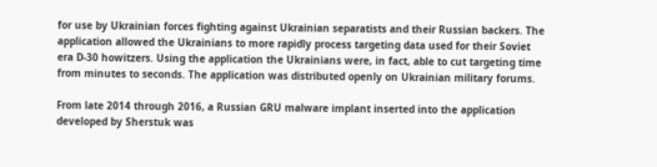for use by Ukrainian forces fighting against Ukrainian separatists and their Russian backers. The application allowed the Ukrainians to more rapidly process targeting data used for their Soviet era D-30 howitzers. Using the application the Ukrainians were, in fact, able to cut targeting time from minutes to seconds. The application was distributed openly on Ukrainian military forums.

From late 2014 through 2016, a Russian GRU malware implant inserted into the application developed by Sherstuk was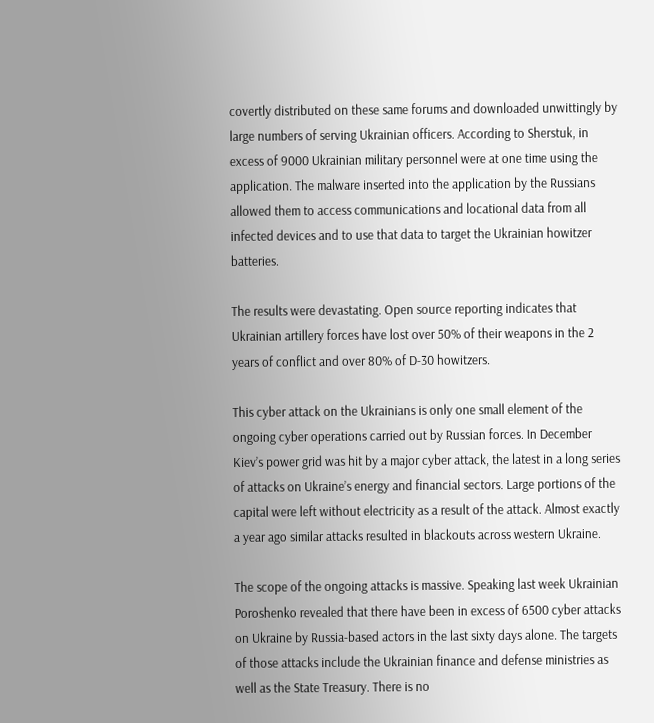covertly distributed on these same forums and downloaded unwittingly by large numbers of serving Ukrainian officers. According to Sherstuk, in excess of 9000 Ukrainian military personnel were at one time using the application. The malware inserted into the application by the Russians allowed them to access communications and locational data from all infected devices and to use that data to target the Ukrainian howitzer batteries.

The results were devastating. Open source reporting indicates that Ukrainian artillery forces have lost over 50% of their weapons in the 2 years of conflict and over 80% of D-30 howitzers.

This cyber attack on the Ukrainians is only one small element of the ongoing cyber operations carried out by Russian forces. In December Kiev’s power grid was hit by a major cyber attack, the latest in a long series of attacks on Ukraine’s energy and financial sectors. Large portions of the capital were left without electricity as a result of the attack. Almost exactly a year ago similar attacks resulted in blackouts across western Ukraine.

The scope of the ongoing attacks is massive. Speaking last week Ukrainian Poroshenko revealed that there have been in excess of 6500 cyber attacks on Ukraine by Russia-based actors in the last sixty days alone. The targets of those attacks include the Ukrainian finance and defense ministries as well as the State Treasury. There is no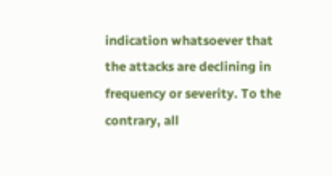indication whatsoever that the attacks are declining in frequency or severity. To the contrary, all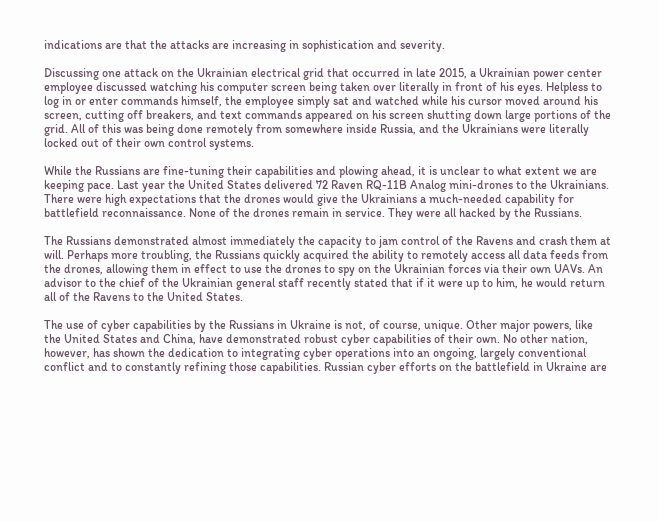indications are that the attacks are increasing in sophistication and severity.

Discussing one attack on the Ukrainian electrical grid that occurred in late 2015, a Ukrainian power center employee discussed watching his computer screen being taken over literally in front of his eyes. Helpless to log in or enter commands himself, the employee simply sat and watched while his cursor moved around his screen, cutting off breakers, and text commands appeared on his screen shutting down large portions of the grid. All of this was being done remotely from somewhere inside Russia, and the Ukrainians were literally locked out of their own control systems.

While the Russians are fine-tuning their capabilities and plowing ahead, it is unclear to what extent we are keeping pace. Last year the United States delivered 72 Raven RQ-11B Analog mini-drones to the Ukrainians. There were high expectations that the drones would give the Ukrainians a much-needed capability for battlefield reconnaissance. None of the drones remain in service. They were all hacked by the Russians.

The Russians demonstrated almost immediately the capacity to jam control of the Ravens and crash them at will. Perhaps more troubling, the Russians quickly acquired the ability to remotely access all data feeds from the drones, allowing them in effect to use the drones to spy on the Ukrainian forces via their own UAVs. An advisor to the chief of the Ukrainian general staff recently stated that if it were up to him, he would return all of the Ravens to the United States.

The use of cyber capabilities by the Russians in Ukraine is not, of course, unique. Other major powers, like the United States and China, have demonstrated robust cyber capabilities of their own. No other nation, however, has shown the dedication to integrating cyber operations into an ongoing, largely conventional conflict and to constantly refining those capabilities. Russian cyber efforts on the battlefield in Ukraine are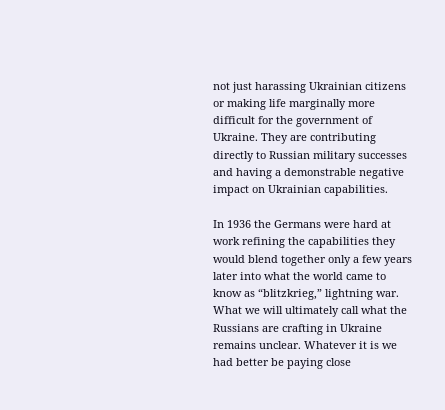not just harassing Ukrainian citizens or making life marginally more difficult for the government of Ukraine. They are contributing directly to Russian military successes and having a demonstrable negative impact on Ukrainian capabilities.

In 1936 the Germans were hard at work refining the capabilities they would blend together only a few years later into what the world came to know as “blitzkrieg,” lightning war. What we will ultimately call what the Russians are crafting in Ukraine remains unclear. Whatever it is we had better be paying close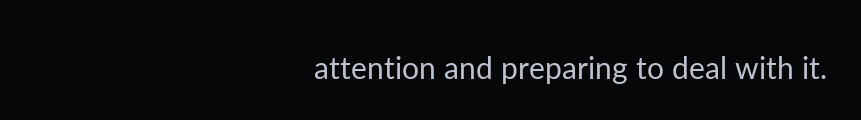attention and preparing to deal with it.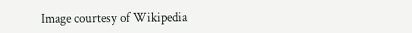Image courtesy of Wikipedia